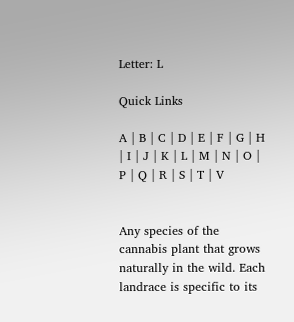Letter: L

Quick Links

A | B | C | D | E | F | G | H | I | J | K | L | M | N | O | P | Q | R | S | T | V


Any species of the cannabis plant that grows naturally in the wild. Each landrace is specific to its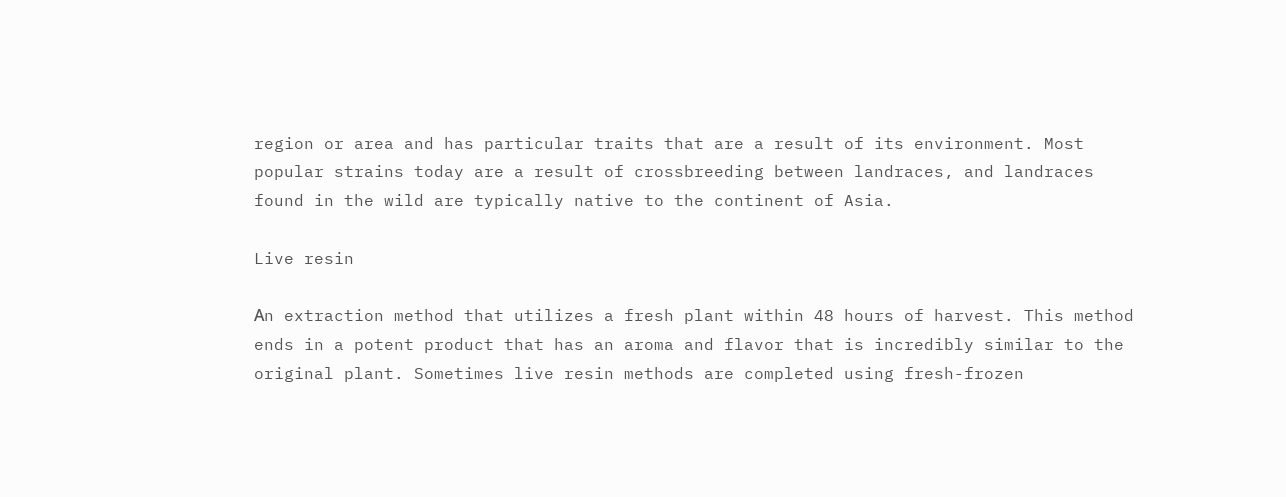region or area and has particular traits that are a result of its environment. Most popular strains today are a result of crossbreeding between landraces, and landraces found in the wild are typically native to the continent of Asia.

Live resin

Аn extraction method that utilizes a fresh plant within 48 hours of harvest. This method ends in a potent product that has an aroma and flavor that is incredibly similar to the original plant. Sometimes live resin methods are completed using fresh-frozen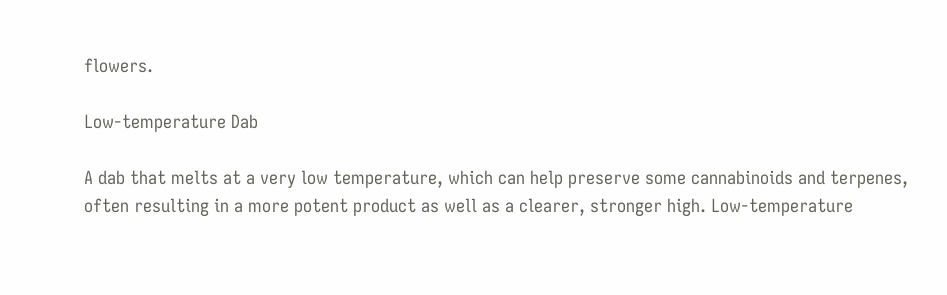flowers.

Low-temperature Dab

A dab that melts at a very low temperature, which can help preserve some cannabinoids and terpenes, often resulting in a more potent product as well as a clearer, stronger high. Low-temperature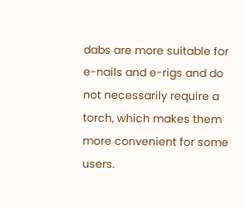dabs are more suitable for e-nails and e-rigs and do not necessarily require a torch, which makes them more convenient for some users.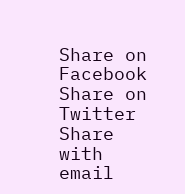Share on Facebook
Share on Twitter
Share with email